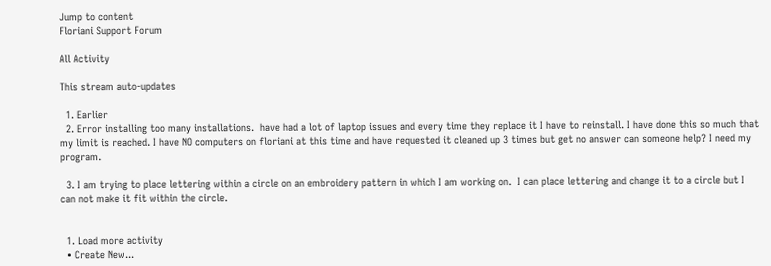Jump to content
Floriani Support Forum

All Activity

This stream auto-updates

  1. Earlier
  2. Error installing too many installations.  have had a lot of laptop issues and every time they replace it I have to reinstall. I have done this so much that my limit is reached. I have NO computers on floriani at this time and have requested it cleaned up 3 times but get no answer can someone help? I need my program.

  3. I am trying to place lettering within a circle on an embroidery pattern in which I am working on.  I can place lettering and change it to a circle but I can not make it fit within the circle.


  1. Load more activity
  • Create New...